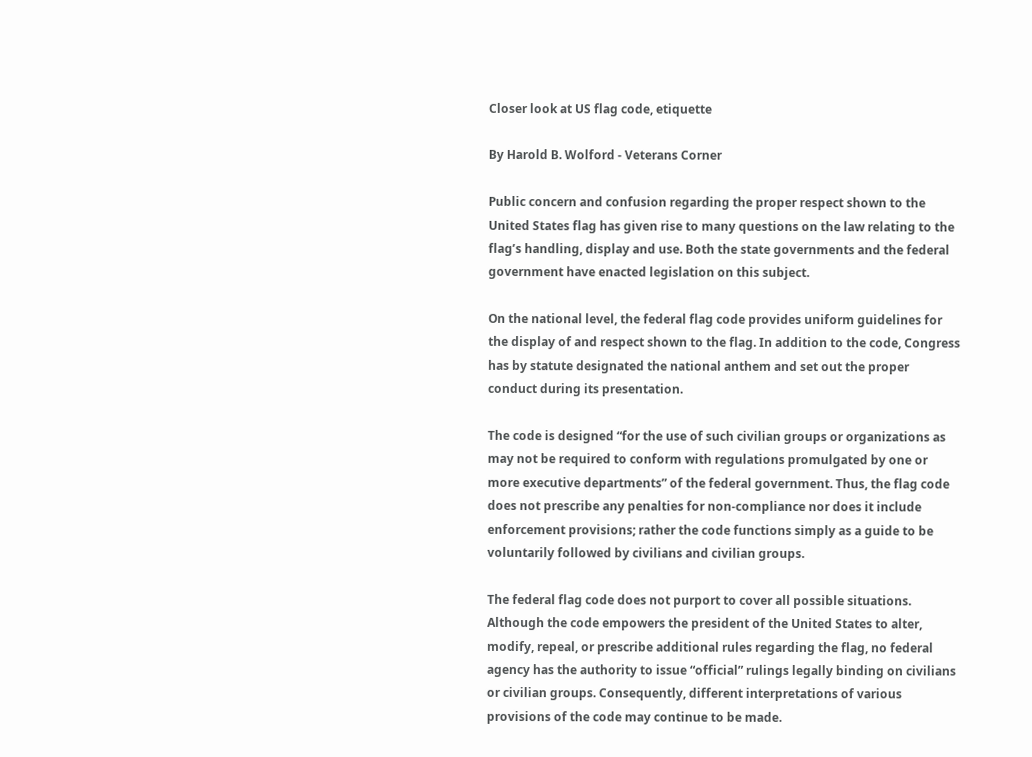Closer look at US flag code, etiquette

By Harold B. Wolford - Veterans Corner

Public concern and confusion regarding the proper respect shown to the United States flag has given rise to many questions on the law relating to the flag’s handling, display and use. Both the state governments and the federal government have enacted legislation on this subject.

On the national level, the federal flag code provides uniform guidelines for the display of and respect shown to the flag. In addition to the code, Congress has by statute designated the national anthem and set out the proper conduct during its presentation.

The code is designed “for the use of such civilian groups or organizations as may not be required to conform with regulations promulgated by one or more executive departments” of the federal government. Thus, the flag code does not prescribe any penalties for non-compliance nor does it include enforcement provisions; rather the code functions simply as a guide to be voluntarily followed by civilians and civilian groups.

The federal flag code does not purport to cover all possible situations. Although the code empowers the president of the United States to alter, modify, repeal, or prescribe additional rules regarding the flag, no federal agency has the authority to issue “official” rulings legally binding on civilians or civilian groups. Consequently, different interpretations of various provisions of the code may continue to be made.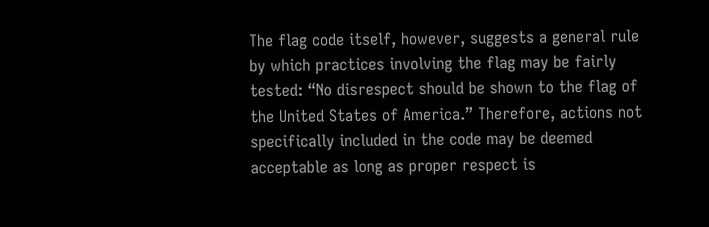The flag code itself, however, suggests a general rule by which practices involving the flag may be fairly tested: “No disrespect should be shown to the flag of the United States of America.” Therefore, actions not specifically included in the code may be deemed acceptable as long as proper respect is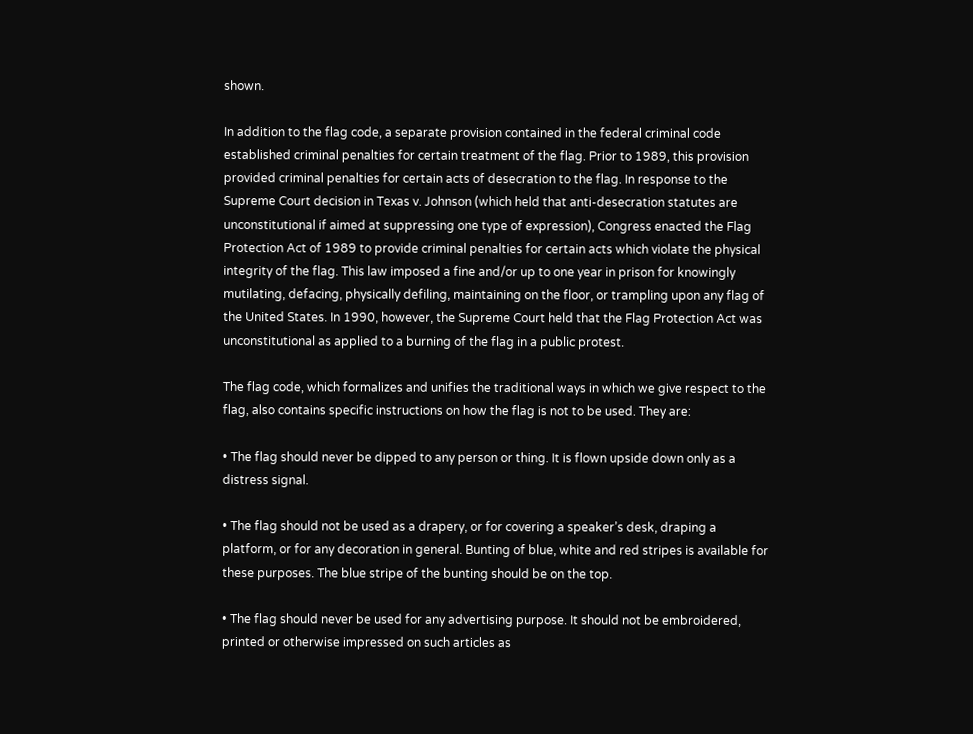shown.

In addition to the flag code, a separate provision contained in the federal criminal code established criminal penalties for certain treatment of the flag. Prior to 1989, this provision provided criminal penalties for certain acts of desecration to the flag. In response to the Supreme Court decision in Texas v. Johnson (which held that anti-desecration statutes are unconstitutional if aimed at suppressing one type of expression), Congress enacted the Flag Protection Act of 1989 to provide criminal penalties for certain acts which violate the physical integrity of the flag. This law imposed a fine and/or up to one year in prison for knowingly mutilating, defacing, physically defiling, maintaining on the floor, or trampling upon any flag of the United States. In 1990, however, the Supreme Court held that the Flag Protection Act was unconstitutional as applied to a burning of the flag in a public protest.

The flag code, which formalizes and unifies the traditional ways in which we give respect to the flag, also contains specific instructions on how the flag is not to be used. They are:

• The flag should never be dipped to any person or thing. It is flown upside down only as a distress signal.

• The flag should not be used as a drapery, or for covering a speaker’s desk, draping a platform, or for any decoration in general. Bunting of blue, white and red stripes is available for these purposes. The blue stripe of the bunting should be on the top.

• The flag should never be used for any advertising purpose. It should not be embroidered, printed or otherwise impressed on such articles as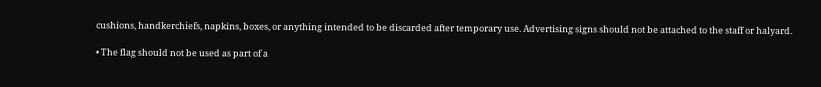cushions, handkerchiefs, napkins, boxes, or anything intended to be discarded after temporary use. Advertising signs should not be attached to the staff or halyard.

• The flag should not be used as part of a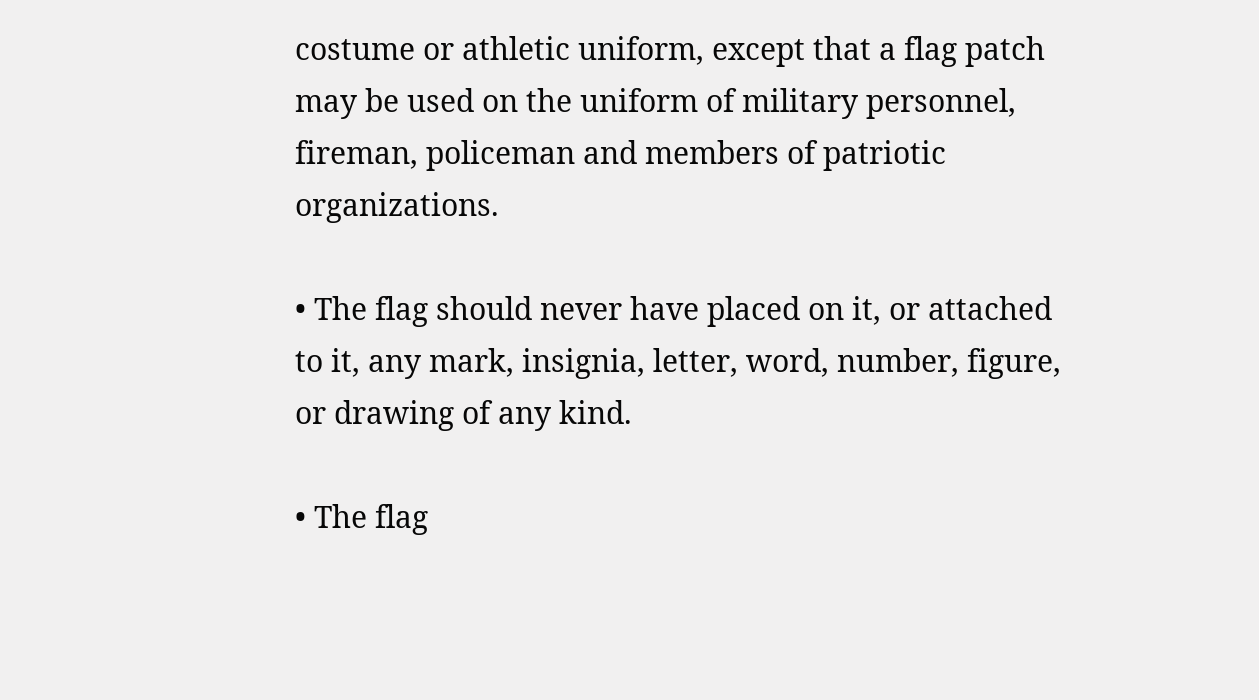costume or athletic uniform, except that a flag patch may be used on the uniform of military personnel, fireman, policeman and members of patriotic organizations.

• The flag should never have placed on it, or attached to it, any mark, insignia, letter, word, number, figure, or drawing of any kind.

• The flag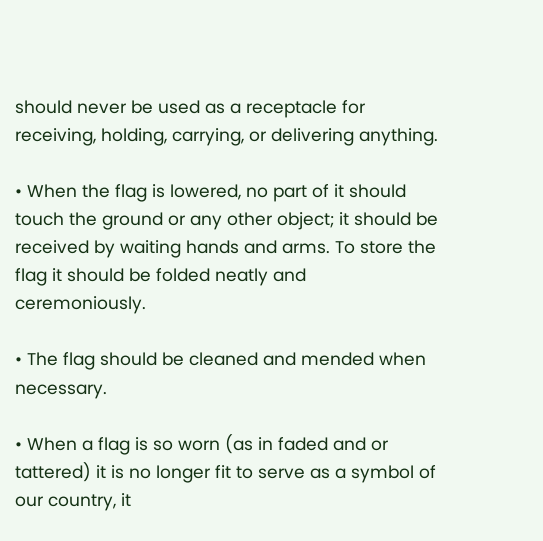should never be used as a receptacle for receiving, holding, carrying, or delivering anything.

• When the flag is lowered, no part of it should touch the ground or any other object; it should be received by waiting hands and arms. To store the flag it should be folded neatly and ceremoniously.

• The flag should be cleaned and mended when necessary.

• When a flag is so worn (as in faded and or tattered) it is no longer fit to serve as a symbol of our country, it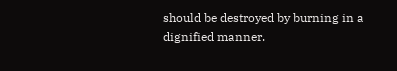should be destroyed by burning in a dignified manner.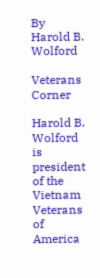By Harold B. Wolford

Veterans Corner

Harold B. Wolford is president of the Vietnam Veterans of America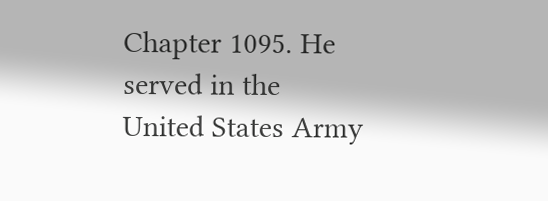Chapter 1095. He served in the United States Army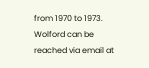from 1970 to 1973. Wolford can be reached via email at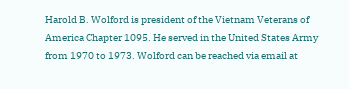Harold B. Wolford is president of the Vietnam Veterans of America Chapter 1095. He served in the United States Army from 1970 to 1973. Wolford can be reached via email at